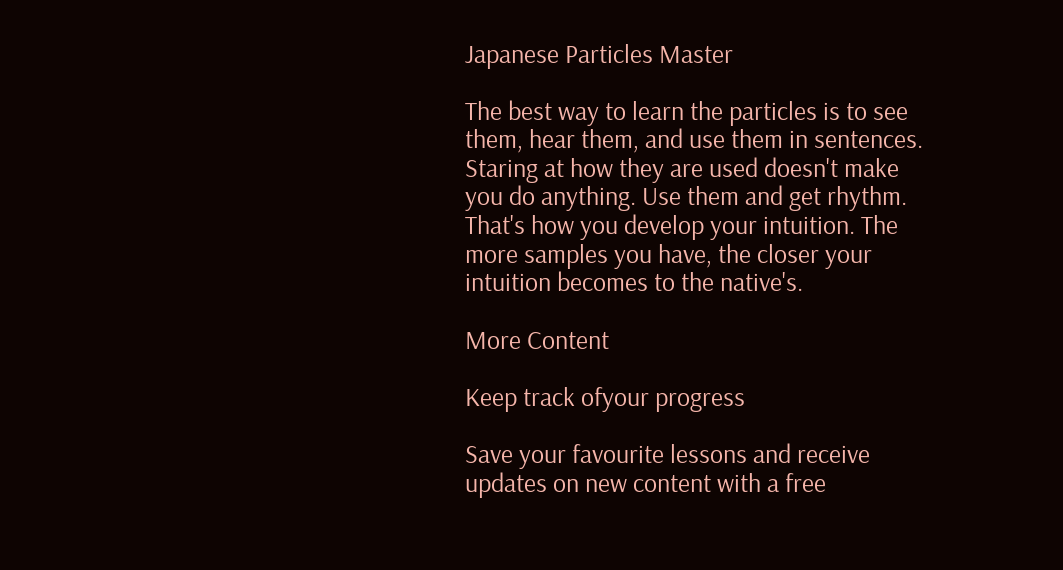Japanese Particles Master

The best way to learn the particles is to see them, hear them, and use them in sentences. Staring at how they are used doesn't make you do anything. Use them and get rhythm. That's how you develop your intuition. The more samples you have, the closer your intuition becomes to the native's.

More Content

Keep track ofyour progress

Save your favourite lessons and receive updates on new content with a free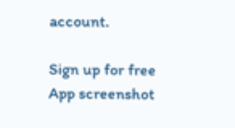account.

Sign up for free
App screenshot